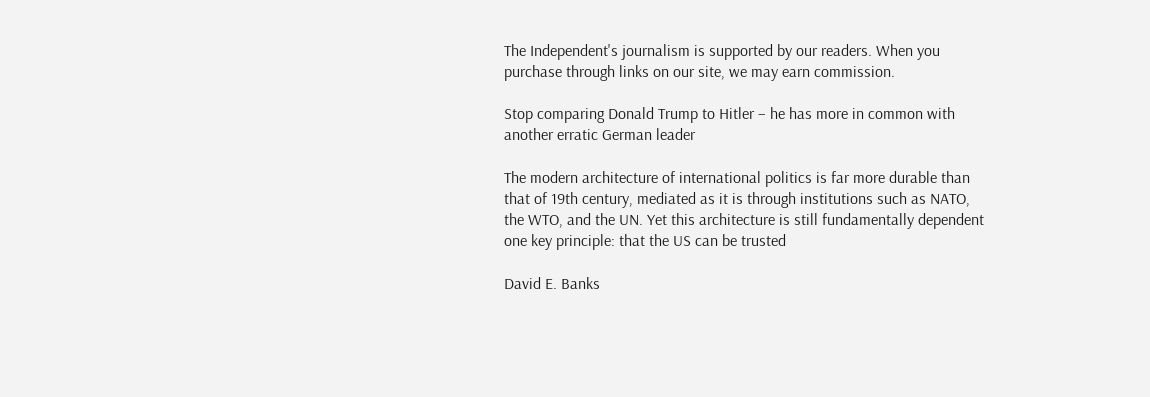The Independent's journalism is supported by our readers. When you purchase through links on our site, we may earn commission.

Stop comparing Donald Trump to Hitler – he has more in common with another erratic German leader

The modern architecture of international politics is far more durable than that of 19th century, mediated as it is through institutions such as NATO, the WTO, and the UN. Yet this architecture is still fundamentally dependent one key principle: that the US can be trusted

David E. Banks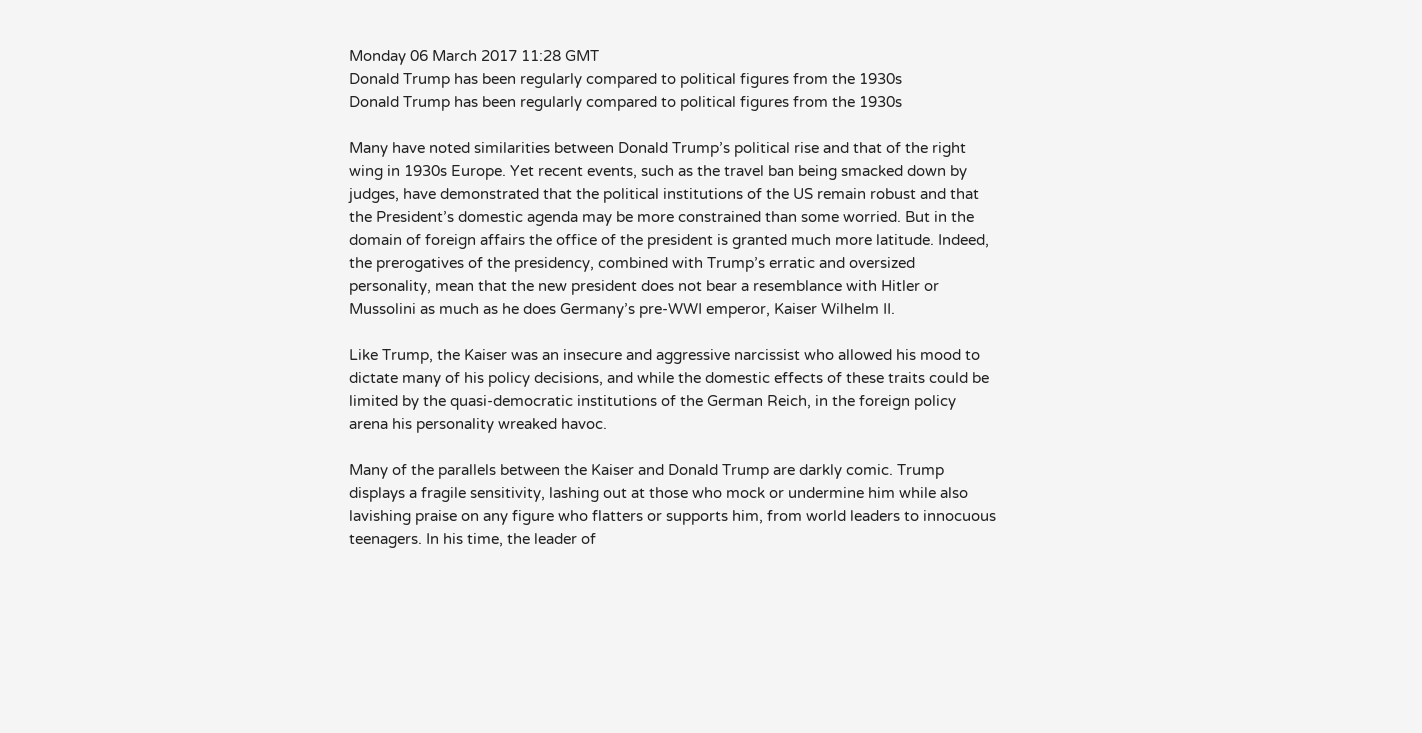Monday 06 March 2017 11:28 GMT
Donald Trump has been regularly compared to political figures from the 1930s
Donald Trump has been regularly compared to political figures from the 1930s

Many have noted similarities between Donald Trump’s political rise and that of the right wing in 1930s Europe. Yet recent events, such as the travel ban being smacked down by judges, have demonstrated that the political institutions of the US remain robust and that the President’s domestic agenda may be more constrained than some worried. But in the domain of foreign affairs the office of the president is granted much more latitude. Indeed, the prerogatives of the presidency, combined with Trump’s erratic and oversized personality, mean that the new president does not bear a resemblance with Hitler or Mussolini as much as he does Germany’s pre-WWI emperor, Kaiser Wilhelm II.

Like Trump, the Kaiser was an insecure and aggressive narcissist who allowed his mood to dictate many of his policy decisions, and while the domestic effects of these traits could be limited by the quasi-democratic institutions of the German Reich, in the foreign policy arena his personality wreaked havoc.

Many of the parallels between the Kaiser and Donald Trump are darkly comic. Trump displays a fragile sensitivity, lashing out at those who mock or undermine him while also lavishing praise on any figure who flatters or supports him, from world leaders to innocuous teenagers. In his time, the leader of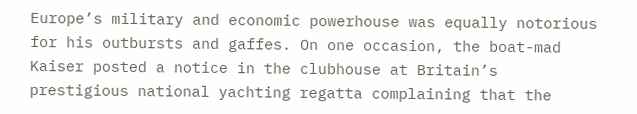Europe’s military and economic powerhouse was equally notorious for his outbursts and gaffes. On one occasion, the boat-mad Kaiser posted a notice in the clubhouse at Britain’s prestigious national yachting regatta complaining that the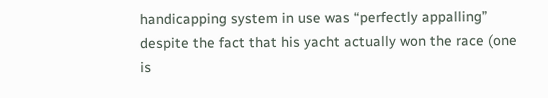handicapping system in use was “perfectly appalling” despite the fact that his yacht actually won the race (one is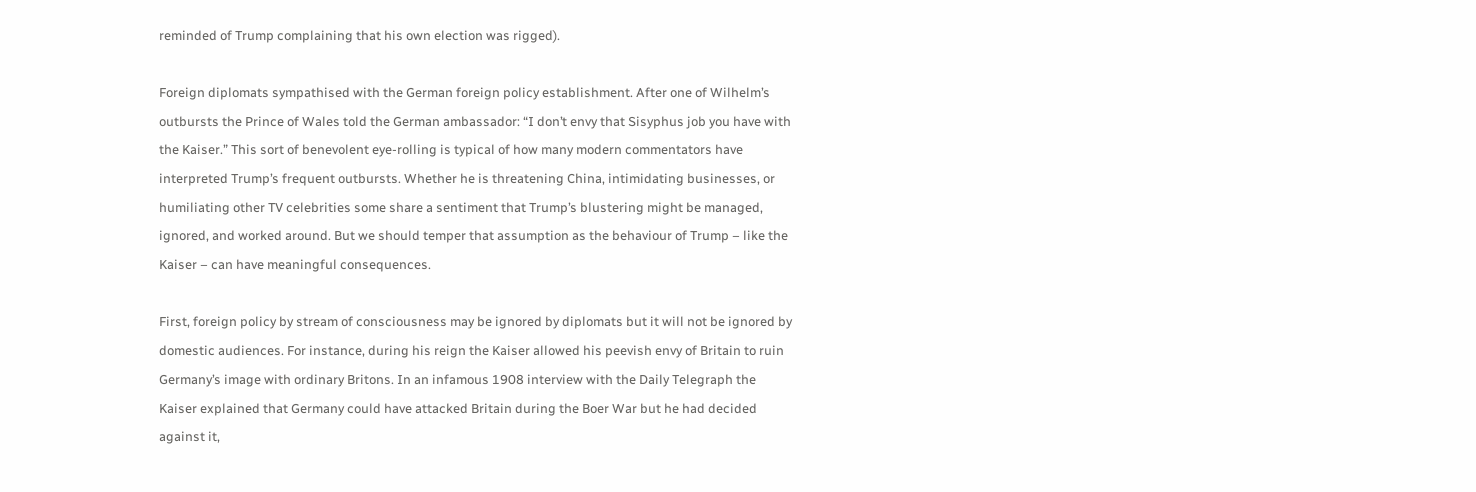reminded of Trump complaining that his own election was rigged).

Foreign diplomats sympathised with the German foreign policy establishment. After one of Wilhelm’s outbursts the Prince of Wales told the German ambassador: “I don’t envy that Sisyphus job you have with the Kaiser.” This sort of benevolent eye-rolling is typical of how many modern commentators have interpreted Trump’s frequent outbursts. Whether he is threatening China, intimidating businesses, or humiliating other TV celebrities some share a sentiment that Trump’s blustering might be managed, ignored, and worked around. But we should temper that assumption as the behaviour of Trump – like the Kaiser – can have meaningful consequences.

First, foreign policy by stream of consciousness may be ignored by diplomats but it will not be ignored by domestic audiences. For instance, during his reign the Kaiser allowed his peevish envy of Britain to ruin Germany’s image with ordinary Britons. In an infamous 1908 interview with the Daily Telegraph the Kaiser explained that Germany could have attacked Britain during the Boer War but he had decided against it,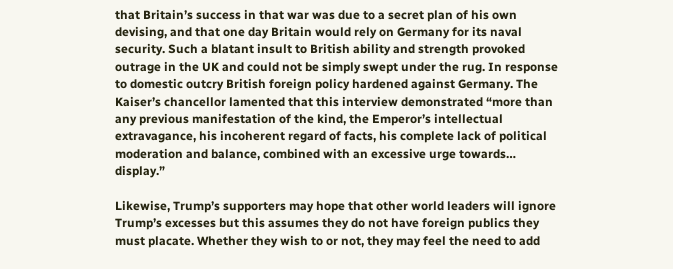that Britain’s success in that war was due to a secret plan of his own devising, and that one day Britain would rely on Germany for its naval security. Such a blatant insult to British ability and strength provoked outrage in the UK and could not be simply swept under the rug. In response to domestic outcry British foreign policy hardened against Germany. The Kaiser’s chancellor lamented that this interview demonstrated “more than any previous manifestation of the kind, the Emperor’s intellectual extravagance, his incoherent regard of facts, his complete lack of political moderation and balance, combined with an excessive urge towards… display.”

Likewise, Trump’s supporters may hope that other world leaders will ignore Trump’s excesses but this assumes they do not have foreign publics they must placate. Whether they wish to or not, they may feel the need to add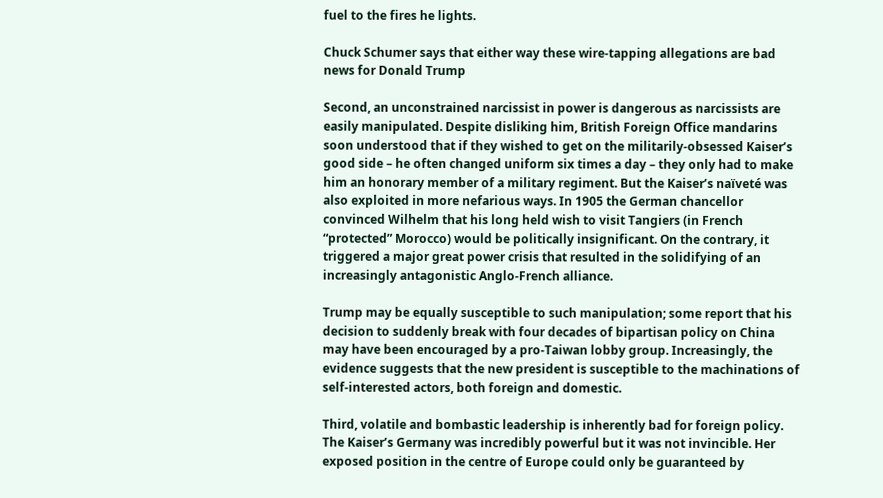fuel to the fires he lights.

Chuck Schumer says that either way these wire-tapping allegations are bad news for Donald Trump

Second, an unconstrained narcissist in power is dangerous as narcissists are easily manipulated. Despite disliking him, British Foreign Office mandarins soon understood that if they wished to get on the militarily-obsessed Kaiser’s good side – he often changed uniform six times a day – they only had to make him an honorary member of a military regiment. But the Kaiser’s naïveté was also exploited in more nefarious ways. In 1905 the German chancellor convinced Wilhelm that his long held wish to visit Tangiers (in French “protected” Morocco) would be politically insignificant. On the contrary, it triggered a major great power crisis that resulted in the solidifying of an increasingly antagonistic Anglo-French alliance.

Trump may be equally susceptible to such manipulation; some report that his decision to suddenly break with four decades of bipartisan policy on China may have been encouraged by a pro-Taiwan lobby group. Increasingly, the evidence suggests that the new president is susceptible to the machinations of self-interested actors, both foreign and domestic.

Third, volatile and bombastic leadership is inherently bad for foreign policy. The Kaiser’s Germany was incredibly powerful but it was not invincible. Her exposed position in the centre of Europe could only be guaranteed by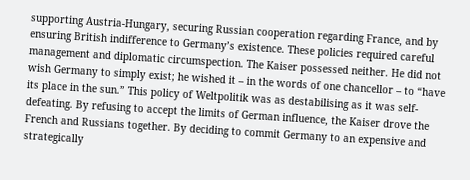supporting Austria-Hungary, securing Russian cooperation regarding France, and by ensuring British indifference to Germany’s existence. These policies required careful management and diplomatic circumspection. The Kaiser possessed neither. He did not wish Germany to simply exist; he wished it – in the words of one chancellor – to “have its place in the sun.” This policy of Weltpolitik was as destabilising as it was self-defeating. By refusing to accept the limits of German influence, the Kaiser drove the French and Russians together. By deciding to commit Germany to an expensive and strategically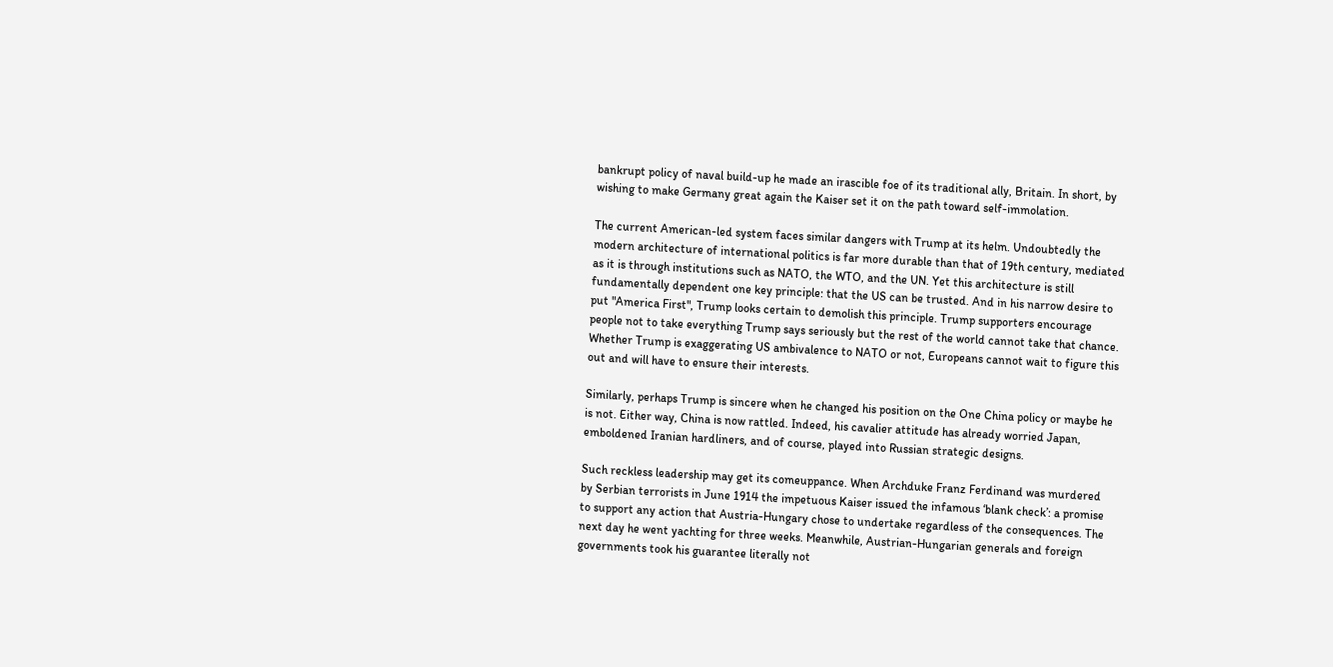bankrupt policy of naval build-up he made an irascible foe of its traditional ally, Britain. In short, by wishing to make Germany great again the Kaiser set it on the path toward self-immolation.

The current American-led system faces similar dangers with Trump at its helm. Undoubtedly the modern architecture of international politics is far more durable than that of 19th century, mediated as it is through institutions such as NATO, the WTO, and the UN. Yet this architecture is still fundamentally dependent one key principle: that the US can be trusted. And in his narrow desire to put "America First", Trump looks certain to demolish this principle. Trump supporters encourage people not to take everything Trump says seriously but the rest of the world cannot take that chance. Whether Trump is exaggerating US ambivalence to NATO or not, Europeans cannot wait to figure this out and will have to ensure their interests.

Similarly, perhaps Trump is sincere when he changed his position on the One China policy or maybe he is not. Either way, China is now rattled. Indeed, his cavalier attitude has already worried Japan, emboldened Iranian hardliners, and of course, played into Russian strategic designs.

Such reckless leadership may get its comeuppance. When Archduke Franz Ferdinand was murdered by Serbian terrorists in June 1914 the impetuous Kaiser issued the infamous ‘blank check’: a promise to support any action that Austria-Hungary chose to undertake regardless of the consequences. The next day he went yachting for three weeks. Meanwhile, Austrian-Hungarian generals and foreign governments took his guarantee literally not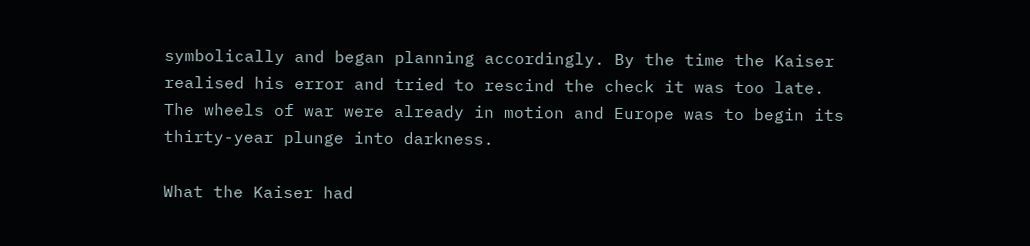symbolically and began planning accordingly. By the time the Kaiser realised his error and tried to rescind the check it was too late. The wheels of war were already in motion and Europe was to begin its thirty-year plunge into darkness.

What the Kaiser had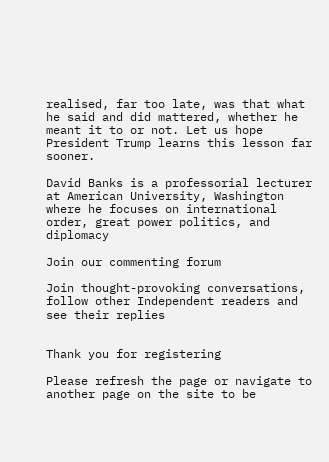realised, far too late, was that what he said and did mattered, whether he meant it to or not. Let us hope President Trump learns this lesson far sooner.

David Banks is a professorial lecturer at American University, Washington where he focuses on international order, great power politics, and diplomacy

Join our commenting forum

Join thought-provoking conversations, follow other Independent readers and see their replies


Thank you for registering

Please refresh the page or navigate to another page on the site to be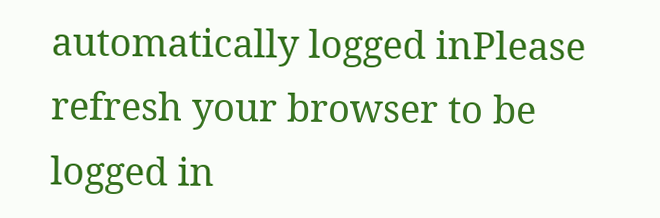automatically logged inPlease refresh your browser to be logged in